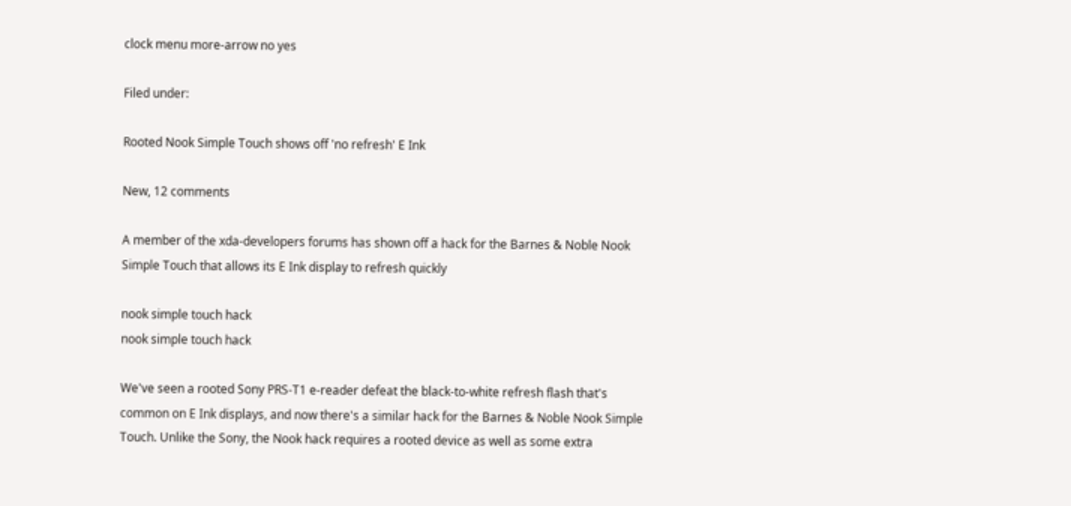clock menu more-arrow no yes

Filed under:

Rooted Nook Simple Touch shows off 'no refresh' E Ink

New, 12 comments

A member of the xda-developers forums has shown off a hack for the Barnes & Noble Nook Simple Touch that allows its E Ink display to refresh quickly

nook simple touch hack
nook simple touch hack

We've seen a rooted Sony PRS-T1 e-reader defeat the black-to-white refresh flash that's common on E Ink displays, and now there's a similar hack for the Barnes & Noble Nook Simple Touch. Unlike the Sony, the Nook hack requires a rooted device as well as some extra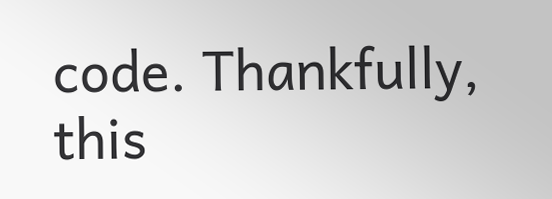code. Thankfully, this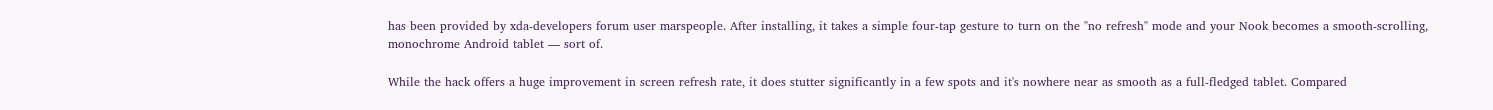has been provided by xda-developers forum user marspeople. After installing, it takes a simple four-tap gesture to turn on the "no refresh" mode and your Nook becomes a smooth-scrolling, monochrome Android tablet — sort of.

While the hack offers a huge improvement in screen refresh rate, it does stutter significantly in a few spots and it's nowhere near as smooth as a full-fledged tablet. Compared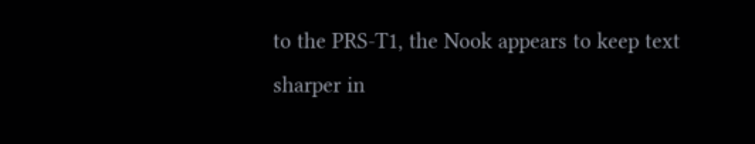to the PRS-T1, the Nook appears to keep text sharper in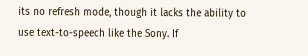its no refresh mode, though it lacks the ability to use text-to-speech like the Sony. If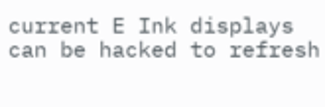current E Ink displays can be hacked to refresh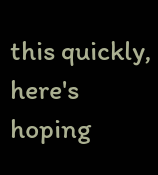this quickly, here's hoping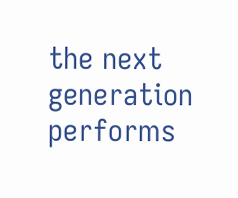the next generation performs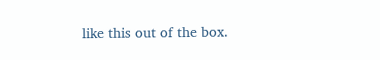like this out of the box.